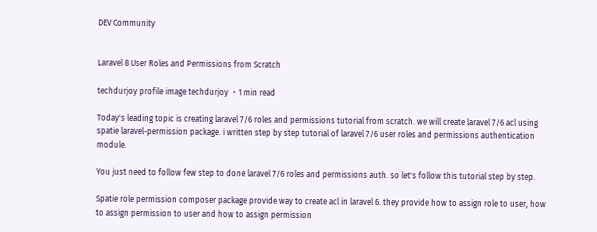DEV Community


Laravel 8 User Roles and Permissions from Scratch

techdurjoy profile image techdurjoy ・1 min read

Today's leading topic is creating laravel 7/6 roles and permissions tutorial from scratch. we will create laravel 7/6 acl using spatie laravel-permission package. i written step by step tutorial of laravel 7/6 user roles and permissions authentication module.

You just need to follow few step to done laravel 7/6 roles and permissions auth. so let's follow this tutorial step by step.

Spatie role permission composer package provide way to create acl in laravel 6. they provide how to assign role to user, how to assign permission to user and how to assign permission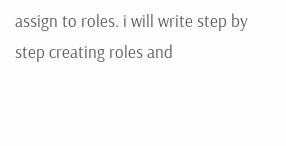assign to roles. i will write step by step creating roles and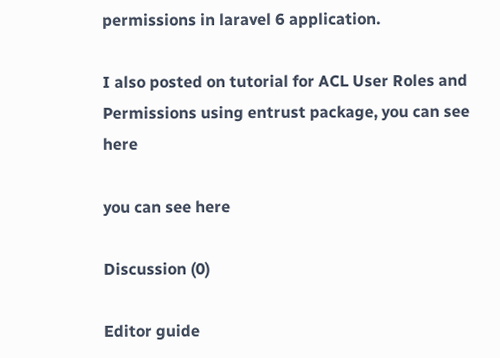permissions in laravel 6 application.

I also posted on tutorial for ACL User Roles and Permissions using entrust package, you can see here

you can see here

Discussion (0)

Editor guide